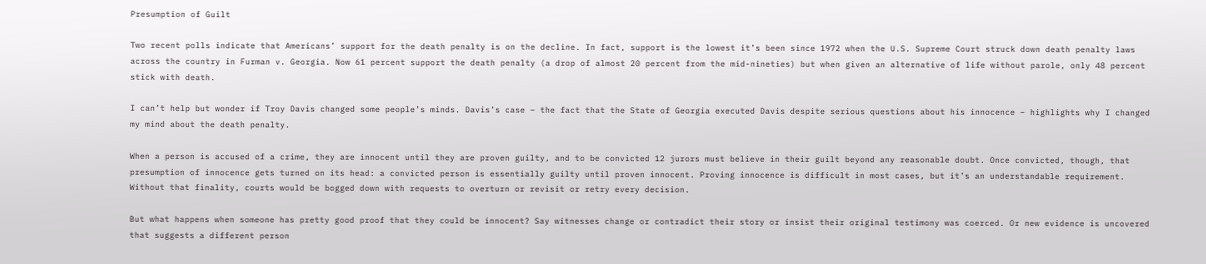Presumption of Guilt

Two recent polls indicate that Americans’ support for the death penalty is on the decline. In fact, support is the lowest it’s been since 1972 when the U.S. Supreme Court struck down death penalty laws across the country in Furman v. Georgia. Now 61 percent support the death penalty (a drop of almost 20 percent from the mid-nineties) but when given an alternative of life without parole, only 48 percent stick with death.

I can’t help but wonder if Troy Davis changed some people’s minds. Davis’s case – the fact that the State of Georgia executed Davis despite serious questions about his innocence – highlights why I changed my mind about the death penalty.

When a person is accused of a crime, they are innocent until they are proven guilty, and to be convicted 12 jurors must believe in their guilt beyond any reasonable doubt. Once convicted, though, that presumption of innocence gets turned on its head: a convicted person is essentially guilty until proven innocent. Proving innocence is difficult in most cases, but it’s an understandable requirement. Without that finality, courts would be bogged down with requests to overturn or revisit or retry every decision.

But what happens when someone has pretty good proof that they could be innocent? Say witnesses change or contradict their story or insist their original testimony was coerced. Or new evidence is uncovered that suggests a different person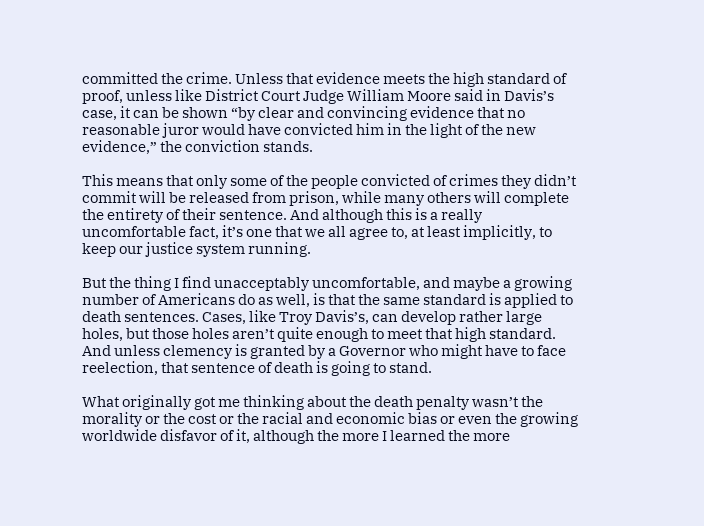committed the crime. Unless that evidence meets the high standard of proof, unless like District Court Judge William Moore said in Davis’s case, it can be shown “by clear and convincing evidence that no reasonable juror would have convicted him in the light of the new evidence,” the conviction stands.

This means that only some of the people convicted of crimes they didn’t commit will be released from prison, while many others will complete the entirety of their sentence. And although this is a really uncomfortable fact, it’s one that we all agree to, at least implicitly, to keep our justice system running.

But the thing I find unacceptably uncomfortable, and maybe a growing number of Americans do as well, is that the same standard is applied to death sentences. Cases, like Troy Davis’s, can develop rather large holes, but those holes aren’t quite enough to meet that high standard. And unless clemency is granted by a Governor who might have to face reelection, that sentence of death is going to stand.

What originally got me thinking about the death penalty wasn’t the morality or the cost or the racial and economic bias or even the growing worldwide disfavor of it, although the more I learned the more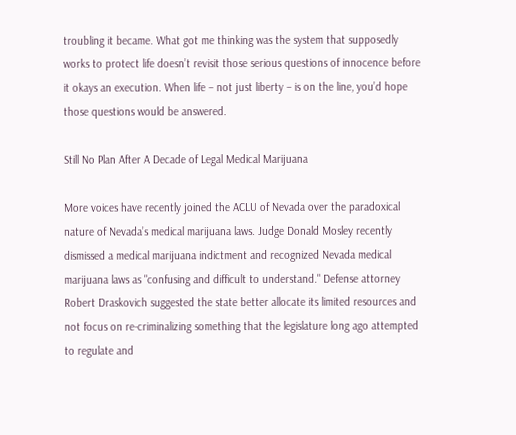troubling it became. What got me thinking was the system that supposedly works to protect life doesn’t revisit those serious questions of innocence before it okays an execution. When life – not just liberty – is on the line, you’d hope those questions would be answered.

Still No Plan After A Decade of Legal Medical Marijuana

More voices have recently joined the ACLU of Nevada over the paradoxical nature of Nevada’s medical marijuana laws. Judge Donald Mosley recently dismissed a medical marijuana indictment and recognized Nevada medical marijuana laws as "confusing and difficult to understand." Defense attorney Robert Draskovich suggested the state better allocate its limited resources and not focus on re-criminalizing something that the legislature long ago attempted to regulate and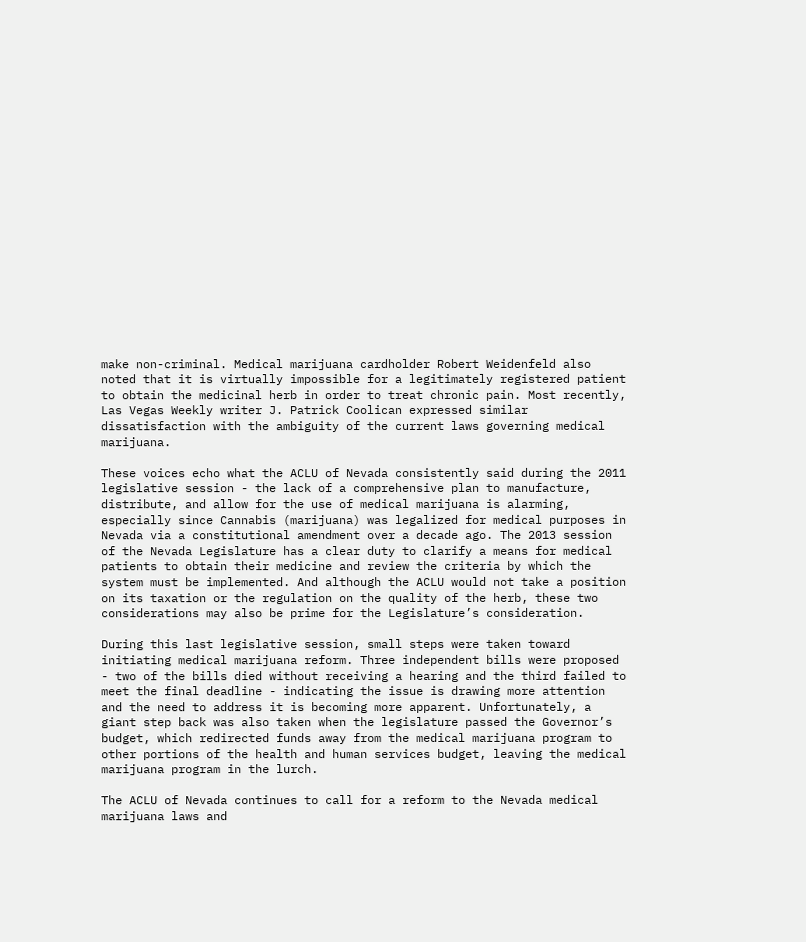make non-criminal. Medical marijuana cardholder Robert Weidenfeld also noted that it is virtually impossible for a legitimately registered patient to obtain the medicinal herb in order to treat chronic pain. Most recently, Las Vegas Weekly writer J. Patrick Coolican expressed similar dissatisfaction with the ambiguity of the current laws governing medical marijuana.

These voices echo what the ACLU of Nevada consistently said during the 2011 legislative session - the lack of a comprehensive plan to manufacture, distribute, and allow for the use of medical marijuana is alarming, especially since Cannabis (marijuana) was legalized for medical purposes in Nevada via a constitutional amendment over a decade ago. The 2013 session of the Nevada Legislature has a clear duty to clarify a means for medical patients to obtain their medicine and review the criteria by which the system must be implemented. And although the ACLU would not take a position on its taxation or the regulation on the quality of the herb, these two considerations may also be prime for the Legislature’s consideration.

During this last legislative session, small steps were taken toward initiating medical marijuana reform. Three independent bills were proposed - two of the bills died without receiving a hearing and the third failed to meet the final deadline - indicating the issue is drawing more attention and the need to address it is becoming more apparent. Unfortunately, a giant step back was also taken when the legislature passed the Governor’s budget, which redirected funds away from the medical marijuana program to other portions of the health and human services budget, leaving the medical marijuana program in the lurch.

The ACLU of Nevada continues to call for a reform to the Nevada medical marijuana laws and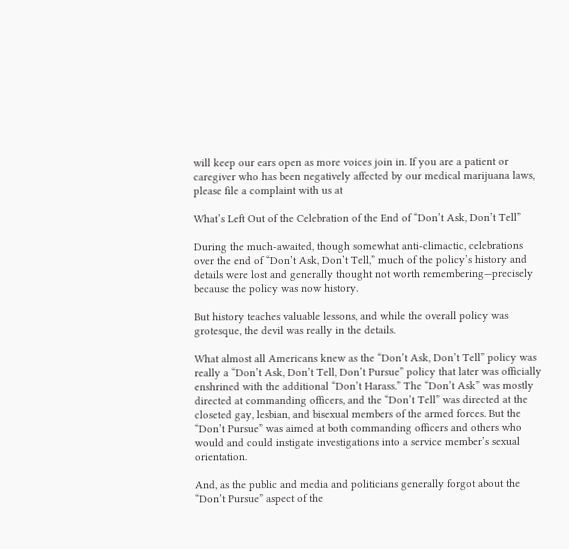will keep our ears open as more voices join in. If you are a patient or caregiver who has been negatively affected by our medical marijuana laws, please file a complaint with us at

What’s Left Out of the Celebration of the End of “Don’t Ask, Don’t Tell”

During the much-awaited, though somewhat anti-climactic, celebrations over the end of “Don’t Ask, Don’t Tell,” much of the policy’s history and details were lost and generally thought not worth remembering—precisely because the policy was now history.

But history teaches valuable lessons, and while the overall policy was grotesque, the devil was really in the details.

What almost all Americans knew as the “Don’t Ask, Don’t Tell” policy was really a “Don’t Ask, Don’t Tell, Don’t Pursue” policy that later was officially enshrined with the additional “Don’t Harass.” The “Don’t Ask” was mostly directed at commanding officers, and the “Don’t Tell” was directed at the closeted gay, lesbian, and bisexual members of the armed forces. But the “Don’t Pursue” was aimed at both commanding officers and others who would and could instigate investigations into a service member’s sexual orientation.

And, as the public and media and politicians generally forgot about the “Don’t Pursue” aspect of the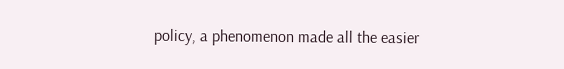policy, a phenomenon made all the easier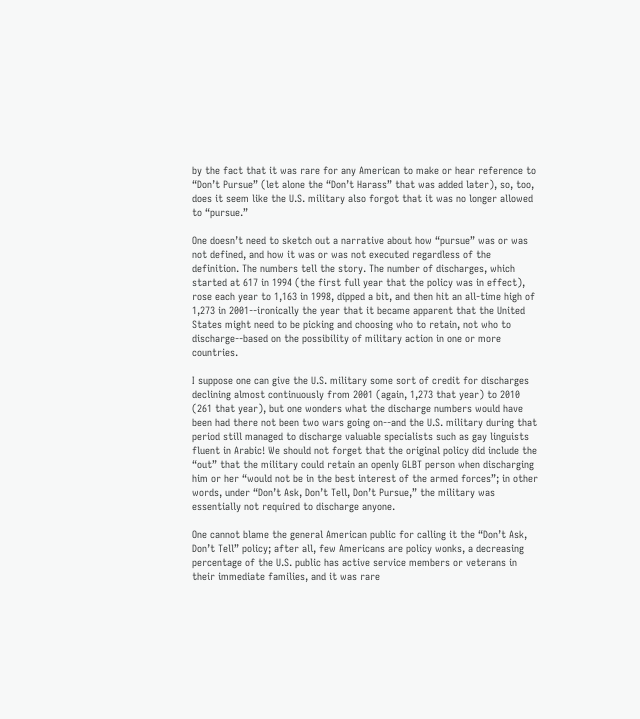by the fact that it was rare for any American to make or hear reference to “Don’t Pursue” (let alone the “Don’t Harass” that was added later), so, too, does it seem like the U.S. military also forgot that it was no longer allowed to “pursue.”

One doesn’t need to sketch out a narrative about how “pursue” was or was not defined, and how it was or was not executed regardless of the definition. The numbers tell the story. The number of discharges, which started at 617 in 1994 (the first full year that the policy was in effect), rose each year to 1,163 in 1998, dipped a bit, and then hit an all-time high of 1,273 in 2001--ironically the year that it became apparent that the United States might need to be picking and choosing who to retain, not who to discharge--based on the possibility of military action in one or more countries.

I suppose one can give the U.S. military some sort of credit for discharges declining almost continuously from 2001 (again, 1,273 that year) to 2010 (261 that year), but one wonders what the discharge numbers would have been had there not been two wars going on--and the U.S. military during that period still managed to discharge valuable specialists such as gay linguists fluent in Arabic! We should not forget that the original policy did include the “out” that the military could retain an openly GLBT person when discharging him or her “would not be in the best interest of the armed forces”; in other words, under “Don’t Ask, Don’t Tell, Don’t Pursue,” the military was essentially not required to discharge anyone.

One cannot blame the general American public for calling it the “Don’t Ask, Don’t Tell” policy; after all, few Americans are policy wonks, a decreasing percentage of the U.S. public has active service members or veterans in their immediate families, and it was rare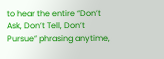to hear the entire “Don’t Ask, Don’t Tell, Don’t Pursue” phrasing anytime,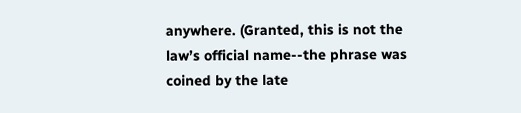anywhere. (Granted, this is not the law’s official name--the phrase was coined by the late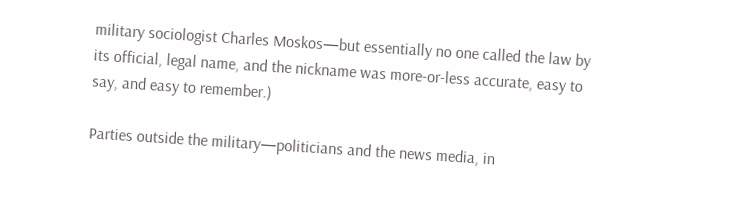military sociologist Charles Moskos—but essentially no one called the law by its official, legal name, and the nickname was more-or-less accurate, easy to say, and easy to remember.)

Parties outside the military—politicians and the news media, in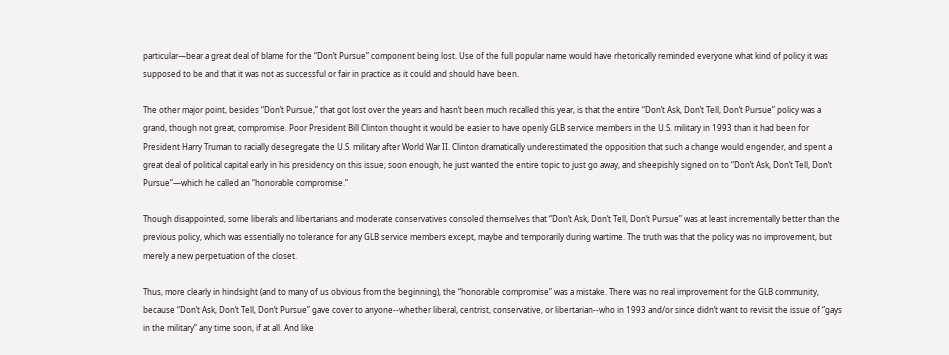particular—bear a great deal of blame for the “Don’t Pursue” component being lost. Use of the full popular name would have rhetorically reminded everyone what kind of policy it was supposed to be and that it was not as successful or fair in practice as it could and should have been.

The other major point, besides “Don’t Pursue,” that got lost over the years and hasn’t been much recalled this year, is that the entire “Don’t Ask, Don’t Tell, Don’t Pursue” policy was a grand, though not great, compromise. Poor President Bill Clinton thought it would be easier to have openly GLB service members in the U.S. military in 1993 than it had been for President Harry Truman to racially desegregate the U.S. military after World War II. Clinton dramatically underestimated the opposition that such a change would engender, and spent a great deal of political capital early in his presidency on this issue; soon enough, he just wanted the entire topic to just go away, and sheepishly signed on to “Don’t Ask, Don’t Tell, Don’t Pursue”—which he called an “honorable compromise.”

Though disappointed, some liberals and libertarians and moderate conservatives consoled themselves that “Don’t Ask, Don’t Tell, Don’t Pursue” was at least incrementally better than the previous policy, which was essentially no tolerance for any GLB service members except, maybe and temporarily during wartime. The truth was that the policy was no improvement, but merely a new perpetuation of the closet.

Thus, more clearly in hindsight (and to many of us obvious from the beginning), the “honorable compromise” was a mistake. There was no real improvement for the GLB community, because “Don’t Ask, Don’t Tell, Don’t Pursue” gave cover to anyone--whether liberal, centrist, conservative, or libertarian--who in 1993 and/or since didn’t want to revisit the issue of “gays in the military” any time soon, if at all. And like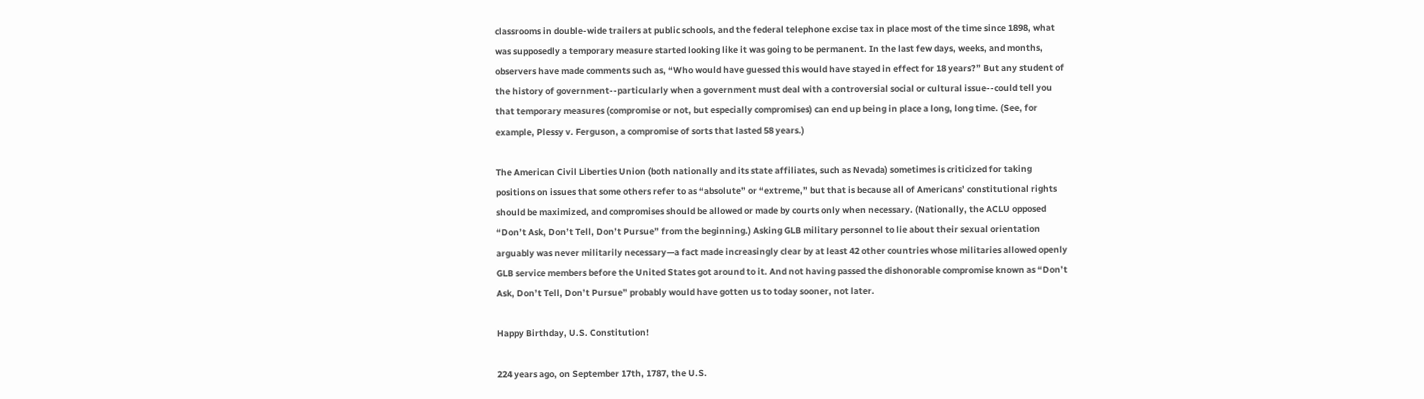classrooms in double-wide trailers at public schools, and the federal telephone excise tax in place most of the time since 1898, what was supposedly a temporary measure started looking like it was going to be permanent. In the last few days, weeks, and months, observers have made comments such as, “Who would have guessed this would have stayed in effect for 18 years?” But any student of the history of government--particularly when a government must deal with a controversial social or cultural issue--could tell you that temporary measures (compromise or not, but especially compromises) can end up being in place a long, long time. (See, for example, Plessy v. Ferguson, a compromise of sorts that lasted 58 years.)

The American Civil Liberties Union (both nationally and its state affiliates, such as Nevada) sometimes is criticized for taking positions on issues that some others refer to as “absolute” or “extreme,” but that is because all of Americans’ constitutional rights should be maximized, and compromises should be allowed or made by courts only when necessary. (Nationally, the ACLU opposed “Don’t Ask, Don’t Tell, Don’t Pursue” from the beginning.) Asking GLB military personnel to lie about their sexual orientation arguably was never militarily necessary—a fact made increasingly clear by at least 42 other countries whose militaries allowed openly GLB service members before the United States got around to it. And not having passed the dishonorable compromise known as “Don’t Ask, Don’t Tell, Don’t Pursue” probably would have gotten us to today sooner, not later.

Happy Birthday, U.S. Constitution!

224 years ago, on September 17th, 1787, the U.S.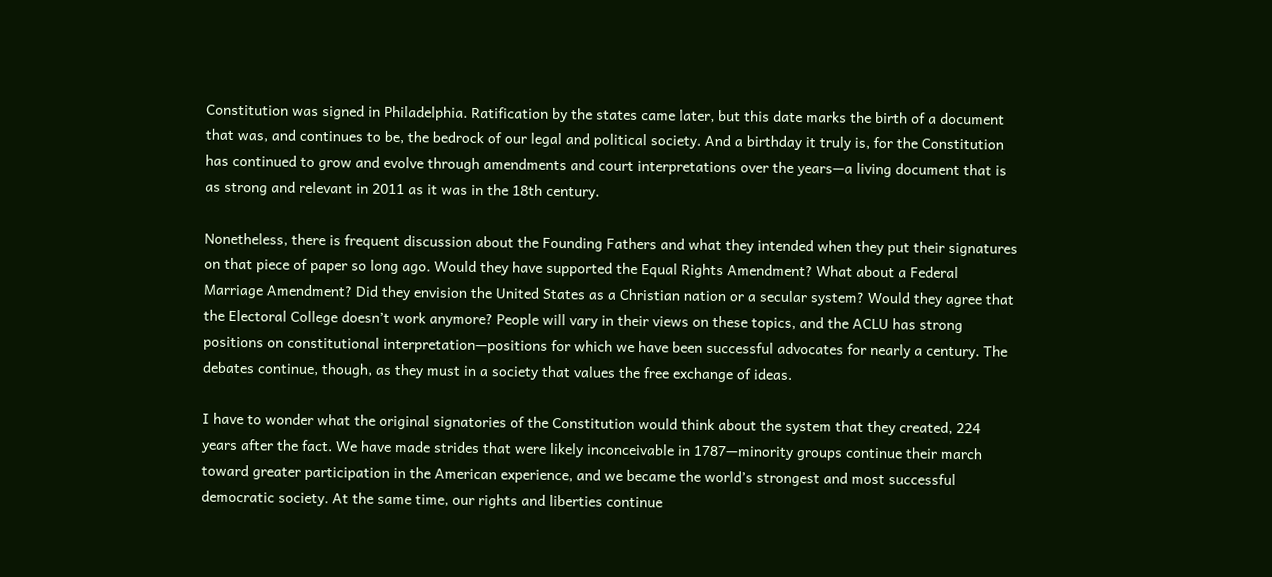Constitution was signed in Philadelphia. Ratification by the states came later, but this date marks the birth of a document that was, and continues to be, the bedrock of our legal and political society. And a birthday it truly is, for the Constitution has continued to grow and evolve through amendments and court interpretations over the years—a living document that is as strong and relevant in 2011 as it was in the 18th century.

Nonetheless, there is frequent discussion about the Founding Fathers and what they intended when they put their signatures on that piece of paper so long ago. Would they have supported the Equal Rights Amendment? What about a Federal Marriage Amendment? Did they envision the United States as a Christian nation or a secular system? Would they agree that the Electoral College doesn’t work anymore? People will vary in their views on these topics, and the ACLU has strong positions on constitutional interpretation—positions for which we have been successful advocates for nearly a century. The debates continue, though, as they must in a society that values the free exchange of ideas.

I have to wonder what the original signatories of the Constitution would think about the system that they created, 224 years after the fact. We have made strides that were likely inconceivable in 1787—minority groups continue their march toward greater participation in the American experience, and we became the world’s strongest and most successful democratic society. At the same time, our rights and liberties continue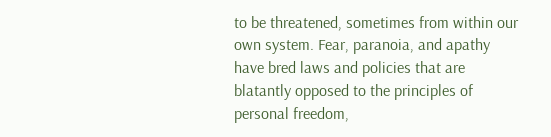to be threatened, sometimes from within our own system. Fear, paranoia, and apathy have bred laws and policies that are blatantly opposed to the principles of personal freedom,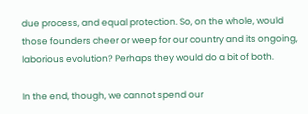due process, and equal protection. So, on the whole, would those founders cheer or weep for our country and its ongoing, laborious evolution? Perhaps they would do a bit of both.

In the end, though, we cannot spend our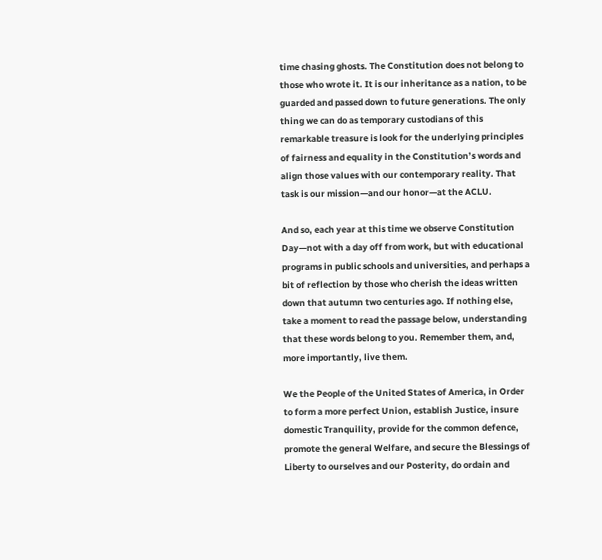time chasing ghosts. The Constitution does not belong to those who wrote it. It is our inheritance as a nation, to be guarded and passed down to future generations. The only thing we can do as temporary custodians of this remarkable treasure is look for the underlying principles of fairness and equality in the Constitution’s words and align those values with our contemporary reality. That task is our mission—and our honor—at the ACLU.

And so, each year at this time we observe Constitution Day—not with a day off from work, but with educational programs in public schools and universities, and perhaps a bit of reflection by those who cherish the ideas written down that autumn two centuries ago. If nothing else, take a moment to read the passage below, understanding that these words belong to you. Remember them, and, more importantly, live them.

We the People of the United States of America, in Order to form a more perfect Union, establish Justice, insure domestic Tranquility, provide for the common defence, promote the general Welfare, and secure the Blessings of Liberty to ourselves and our Posterity, do ordain and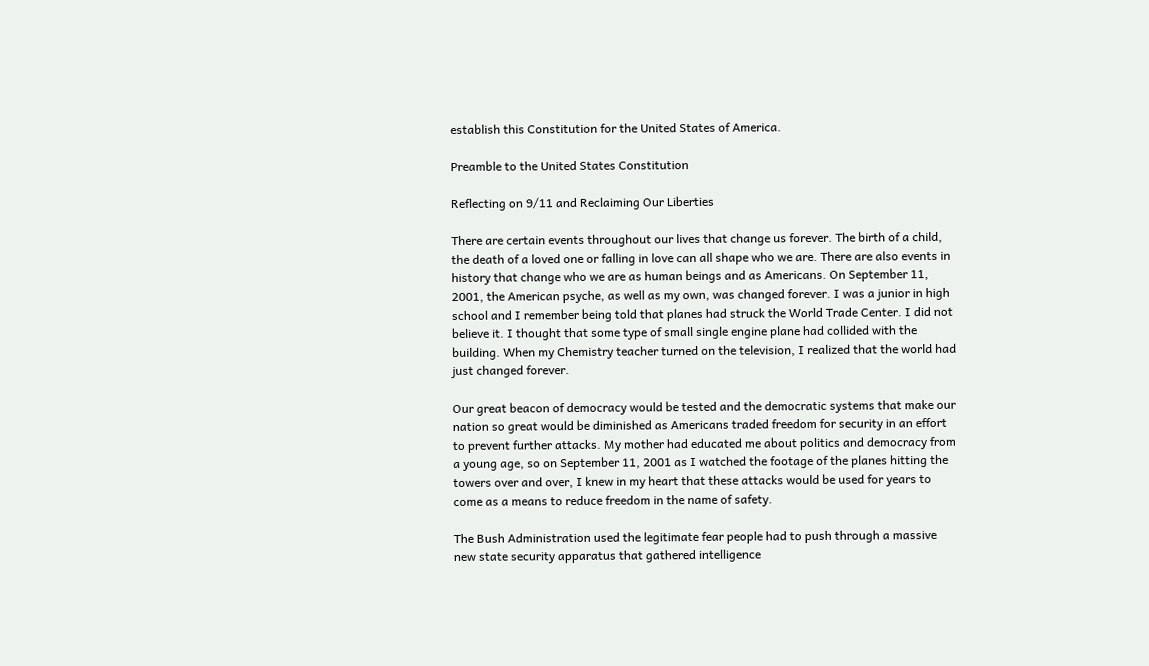establish this Constitution for the United States of America.

Preamble to the United States Constitution

Reflecting on 9/11 and Reclaiming Our Liberties

There are certain events throughout our lives that change us forever. The birth of a child, the death of a loved one or falling in love can all shape who we are. There are also events in history that change who we are as human beings and as Americans. On September 11, 2001, the American psyche, as well as my own, was changed forever. I was a junior in high school and I remember being told that planes had struck the World Trade Center. I did not believe it. I thought that some type of small single engine plane had collided with the building. When my Chemistry teacher turned on the television, I realized that the world had just changed forever.

Our great beacon of democracy would be tested and the democratic systems that make our nation so great would be diminished as Americans traded freedom for security in an effort to prevent further attacks. My mother had educated me about politics and democracy from a young age, so on September 11, 2001 as I watched the footage of the planes hitting the towers over and over, I knew in my heart that these attacks would be used for years to come as a means to reduce freedom in the name of safety.

The Bush Administration used the legitimate fear people had to push through a massive new state security apparatus that gathered intelligence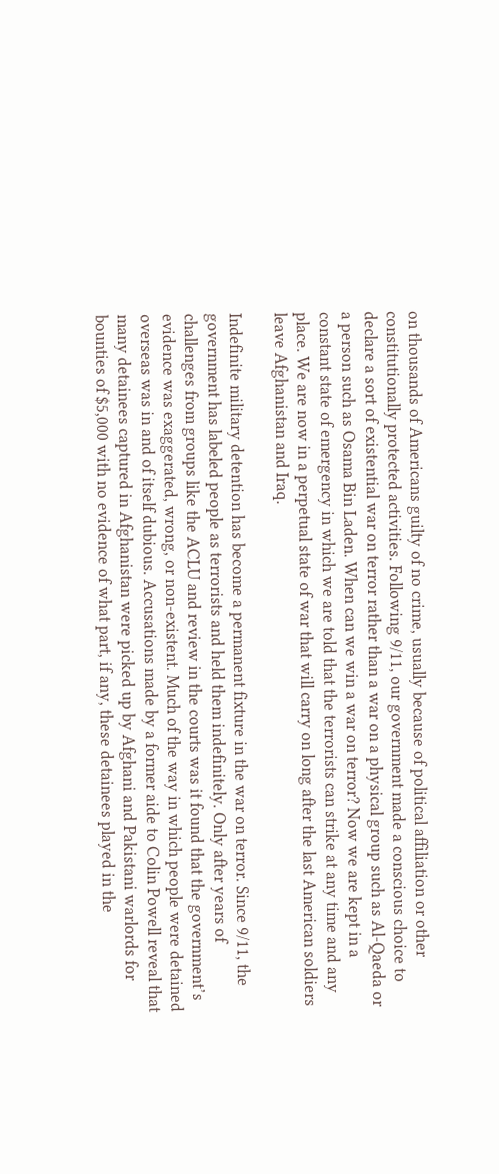on thousands of Americans guilty of no crime, usually because of political affiliation or other constitutionally protected activities. Following 9/11, our government made a conscious choice to declare a sort of existential war on terror rather than a war on a physical group such as Al-Qaeda or a person such as Osama Bin Laden. When can we win a war on terror? Now we are kept in a constant state of emergency in which we are told that the terrorists can strike at any time and any place. We are now in a perpetual state of war that will carry on long after the last American soldiers leave Afghanistan and Iraq.

Indefinite military detention has become a permanent fixture in the war on terror. Since 9/11, the government has labeled people as terrorists and held them indefinitely. Only after years of challenges from groups like the ACLU and review in the courts was it found that the government’s evidence was exaggerated, wrong, or non-existent. Much of the way in which people were detained overseas was in and of itself dubious. Accusations made by a former aide to Colin Powell reveal that many detainees captured in Afghanistan were picked up by Afghani and Pakistani warlords for bounties of $5,000 with no evidence of what part, if any, these detainees played in the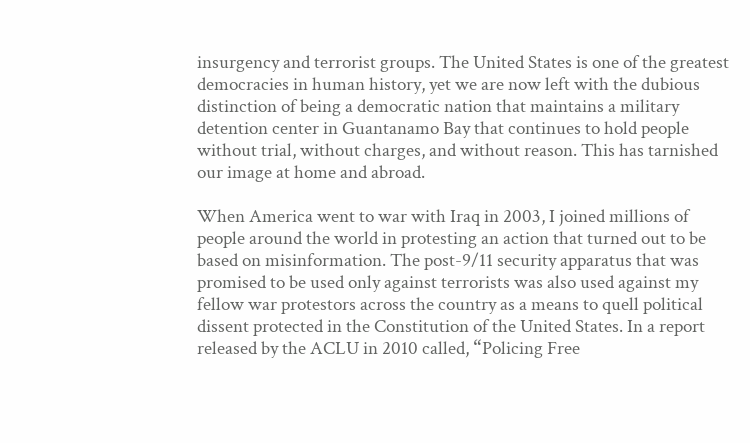insurgency and terrorist groups. The United States is one of the greatest democracies in human history, yet we are now left with the dubious distinction of being a democratic nation that maintains a military detention center in Guantanamo Bay that continues to hold people without trial, without charges, and without reason. This has tarnished our image at home and abroad.

When America went to war with Iraq in 2003, I joined millions of people around the world in protesting an action that turned out to be based on misinformation. The post-9/11 security apparatus that was promised to be used only against terrorists was also used against my fellow war protestors across the country as a means to quell political dissent protected in the Constitution of the United States. In a report released by the ACLU in 2010 called, “Policing Free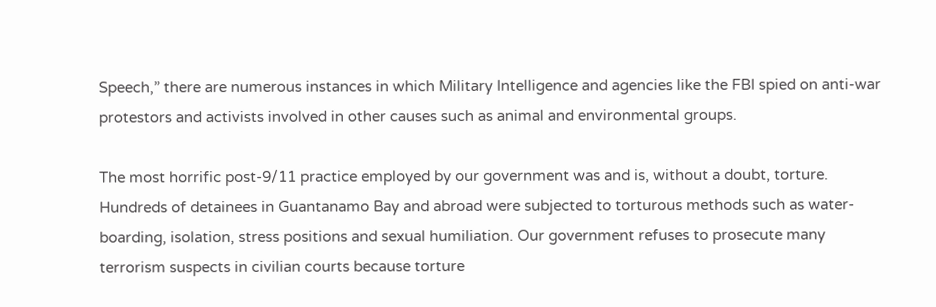Speech,” there are numerous instances in which Military Intelligence and agencies like the FBI spied on anti-war protestors and activists involved in other causes such as animal and environmental groups.

The most horrific post-9/11 practice employed by our government was and is, without a doubt, torture. Hundreds of detainees in Guantanamo Bay and abroad were subjected to torturous methods such as water-boarding, isolation, stress positions and sexual humiliation. Our government refuses to prosecute many terrorism suspects in civilian courts because torture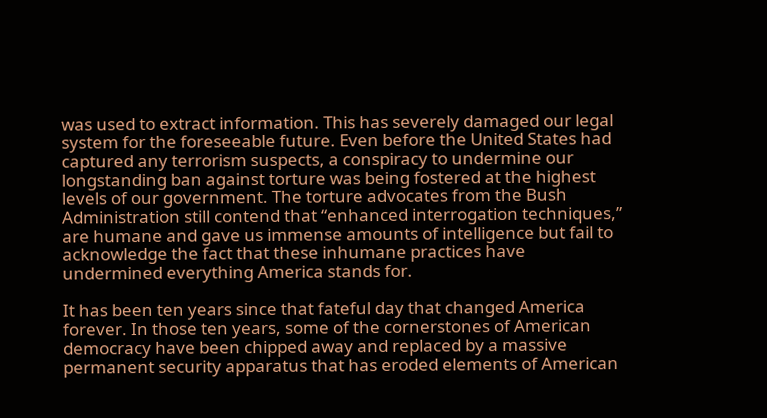was used to extract information. This has severely damaged our legal system for the foreseeable future. Even before the United States had captured any terrorism suspects, a conspiracy to undermine our longstanding ban against torture was being fostered at the highest levels of our government. The torture advocates from the Bush Administration still contend that “enhanced interrogation techniques,” are humane and gave us immense amounts of intelligence but fail to acknowledge the fact that these inhumane practices have undermined everything America stands for.

It has been ten years since that fateful day that changed America forever. In those ten years, some of the cornerstones of American democracy have been chipped away and replaced by a massive permanent security apparatus that has eroded elements of American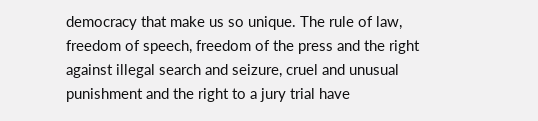democracy that make us so unique. The rule of law, freedom of speech, freedom of the press and the right against illegal search and seizure, cruel and unusual punishment and the right to a jury trial have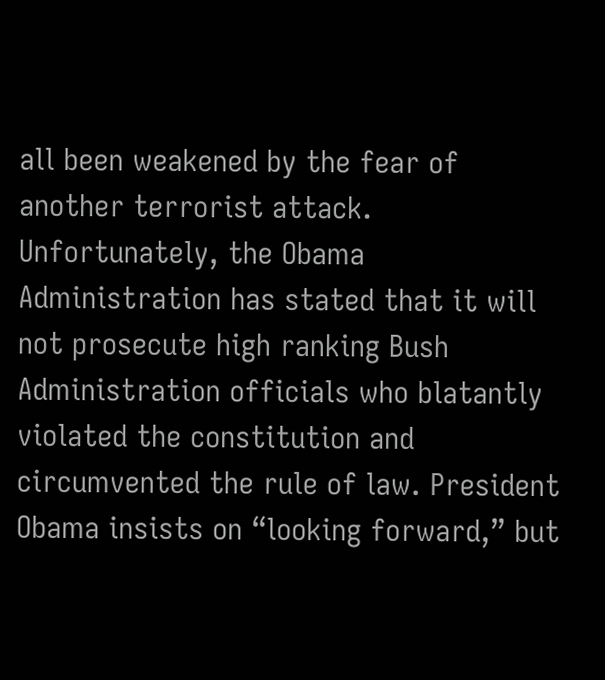all been weakened by the fear of another terrorist attack. Unfortunately, the Obama Administration has stated that it will not prosecute high ranking Bush Administration officials who blatantly violated the constitution and circumvented the rule of law. President Obama insists on “looking forward,” but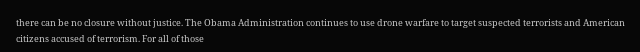there can be no closure without justice. The Obama Administration continues to use drone warfare to target suspected terrorists and American citizens accused of terrorism. For all of those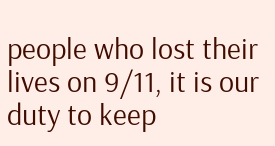people who lost their lives on 9/11, it is our duty to keep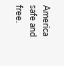America safe and free.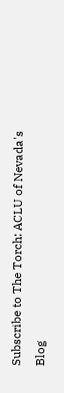Subscribe to The Torch: ACLU of Nevada's Blog